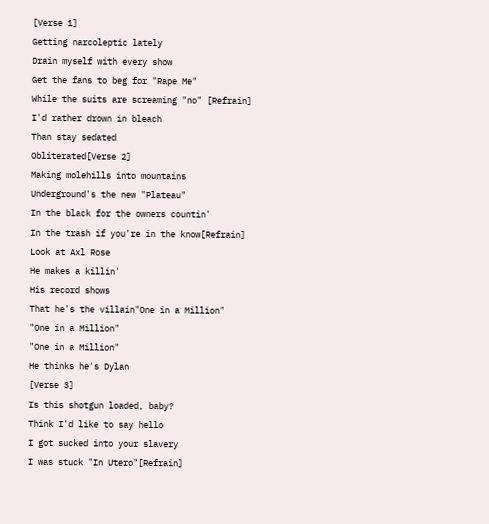[Verse 1]
Getting narcoleptic lately
Drain myself with every show
Get the fans to beg for "Rape Me"
While the suits are screaming "no" [Refrain]
I'd rather drown in bleach
Than stay sedated
Obliterated[Verse 2]
Making molehills into mountains
Underground's the new "Plateau"
In the black for the owners countin'
In the trash if you're in the know[Refrain]
Look at Axl Rose
He makes a killin'
His record shows
That he's the villain"One in a Million"
"One in a Million"
"One in a Million"
He thinks he's Dylan
[Verse 3]
Is this shotgun loaded, baby?
Think I'd like to say hello
I got sucked into your slavery
I was stuck "In Utero"[Refrain]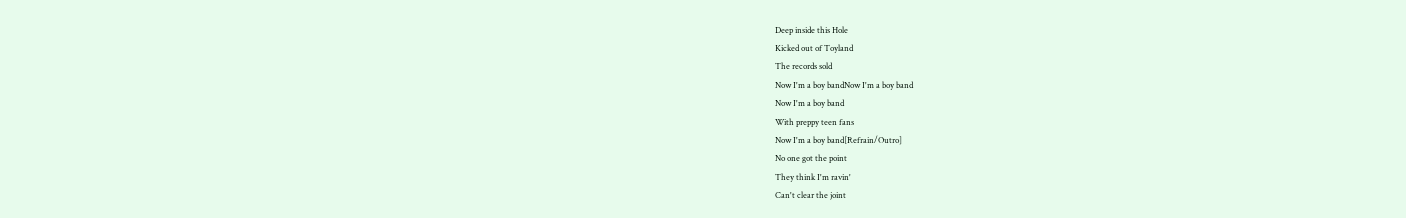Deep inside this Hole
Kicked out of Toyland
The records sold
Now I'm a boy bandNow I'm a boy band
Now I'm a boy band
With preppy teen fans
Now I'm a boy band[Refrain/Outro]
No one got the point
They think I'm ravin'
Can't clear the joint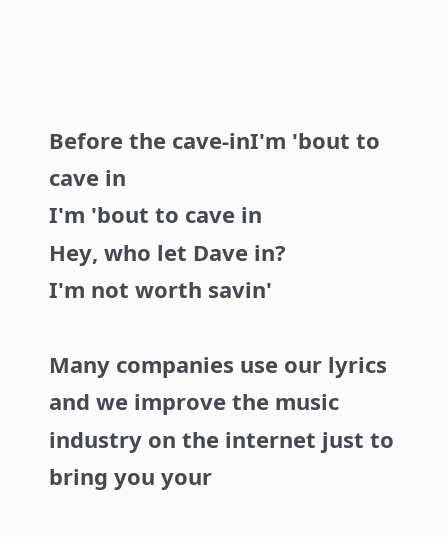Before the cave-inI'm 'bout to cave in
I'm 'bout to cave in
Hey, who let Dave in?
I'm not worth savin'

Many companies use our lyrics and we improve the music industry on the internet just to bring you your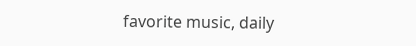favorite music, daily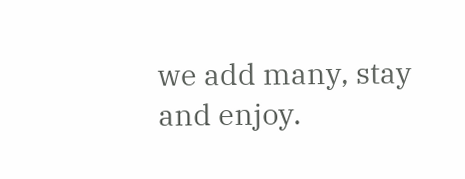we add many, stay and enjoy.